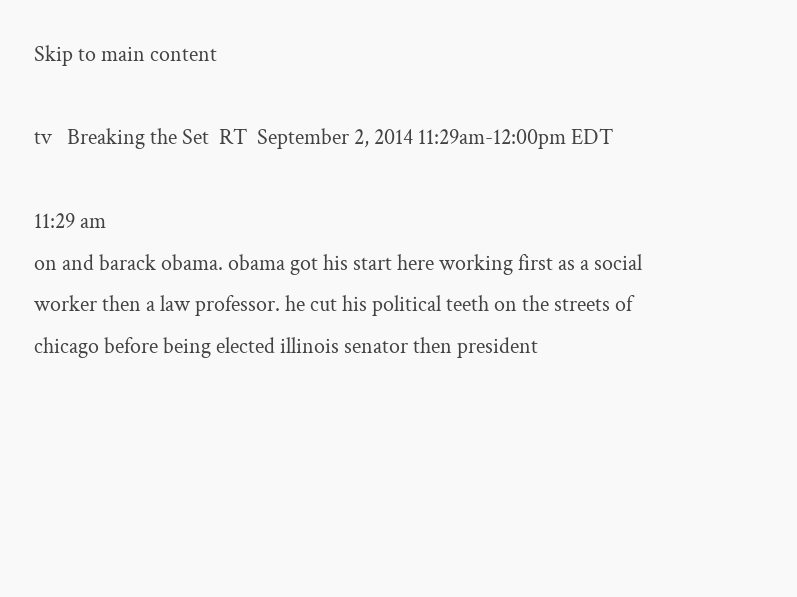Skip to main content

tv   Breaking the Set  RT  September 2, 2014 11:29am-12:00pm EDT

11:29 am
on and barack obama. obama got his start here working first as a social worker then a law professor. he cut his political teeth on the streets of chicago before being elected illinois senator then president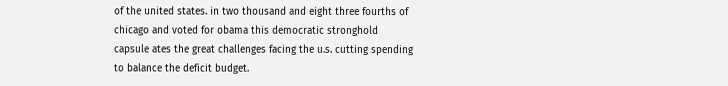of the united states. in two thousand and eight three fourths of chicago and voted for obama this democratic stronghold capsule ates the great challenges facing the u.s. cutting spending to balance the deficit budget.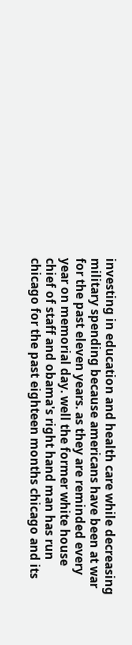investing in education and health care while decreasing military spending because americans have been at war for the past eleven years. as they are reminded every year on memorial day. well the former white house chief of staff and obama's right hand man has run chicago for the past eighteen months chicago and its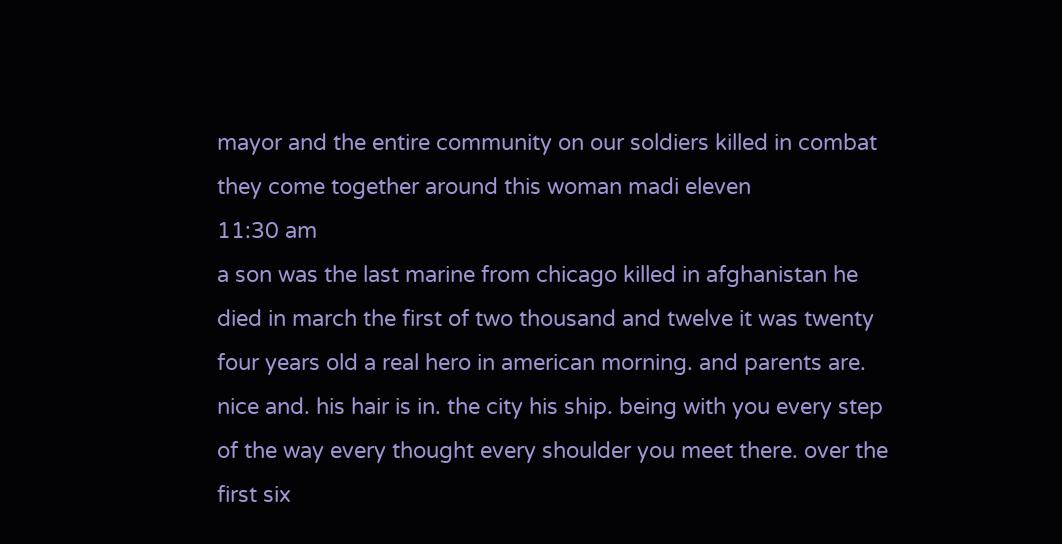mayor and the entire community on our soldiers killed in combat they come together around this woman madi eleven
11:30 am
a son was the last marine from chicago killed in afghanistan he died in march the first of two thousand and twelve it was twenty four years old a real hero in american morning. and parents are. nice and. his hair is in. the city his ship. being with you every step of the way every thought every shoulder you meet there. over the first six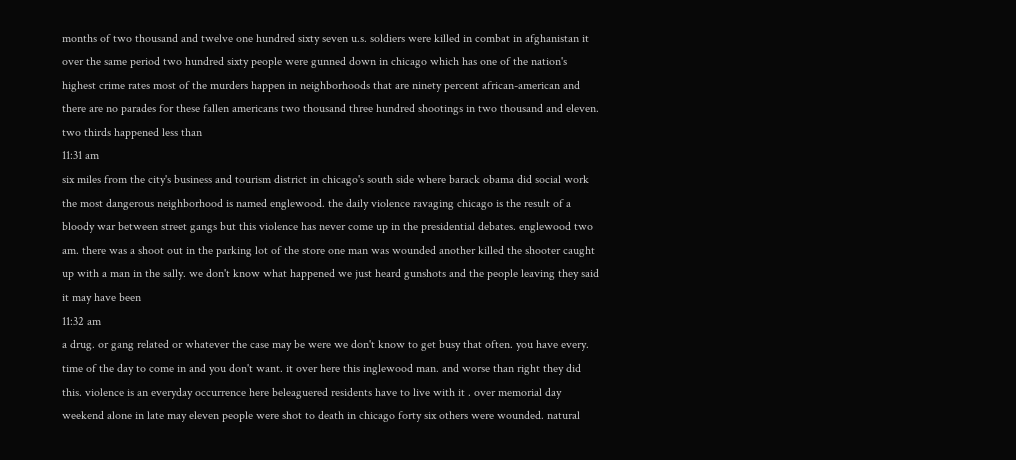months of two thousand and twelve one hundred sixty seven u.s. soldiers were killed in combat in afghanistan it over the same period two hundred sixty people were gunned down in chicago which has one of the nation's highest crime rates most of the murders happen in neighborhoods that are ninety percent african-american and there are no parades for these fallen americans two thousand three hundred shootings in two thousand and eleven. two thirds happened less than
11:31 am
six miles from the city's business and tourism district in chicago's south side where barack obama did social work the most dangerous neighborhood is named englewood. the daily violence ravaging chicago is the result of a bloody war between street gangs but this violence has never come up in the presidential debates. englewood two am. there was a shoot out in the parking lot of the store one man was wounded another killed the shooter caught up with a man in the sally. we don't know what happened we just heard gunshots and the people leaving they said it may have been
11:32 am
a drug. or gang related or whatever the case may be were we don't know to get busy that often. you have every. time of the day to come in and you don't want. it over here this inglewood man. and worse than right they did this. violence is an everyday occurrence here beleaguered residents have to live with it . over memorial day weekend alone in late may eleven people were shot to death in chicago forty six others were wounded. natural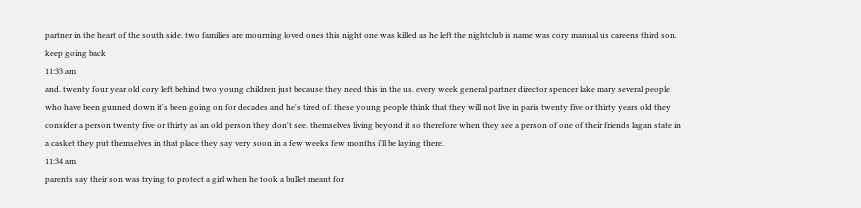partner in the heart of the south side. two families are mourning loved ones this night one was killed as he left the nightclub is name was cory manual us careens third son. keep going back
11:33 am
and. twenty four year old cory left behind two young children just because they need this in the us. every week general partner director spencer lake mary several people who have been gunned down it's been going on for decades and he's tired of. these young people think that they will not live in paris twenty five or thirty years old they consider a person twenty five or thirty as an old person they don't see. themselves living beyond it so therefore when they see a person of one of their friends lagan state in a casket they put themselves in that place they say very soon in a few weeks few months i'll be laying there.
11:34 am
parents say their son was trying to protect a girl when he took a bullet meant for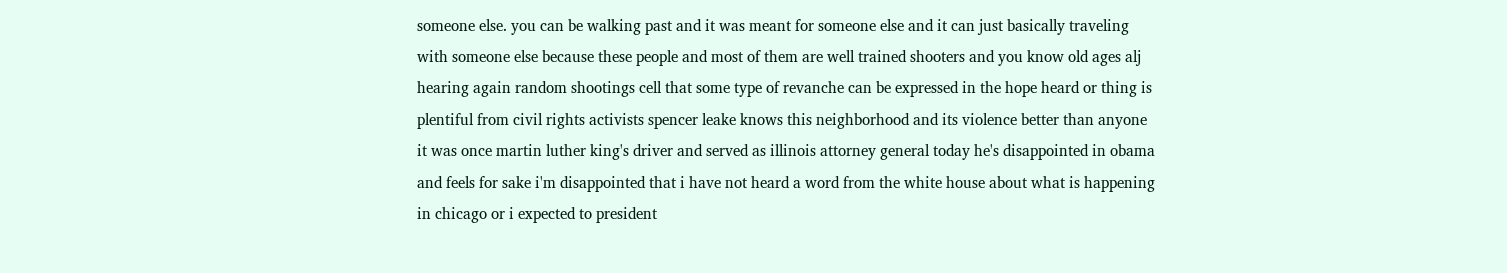someone else. you can be walking past and it was meant for someone else and it can just basically traveling with someone else because these people and most of them are well trained shooters and you know old ages alj hearing again random shootings cell that some type of revanche can be expressed in the hope heard or thing is plentiful from civil rights activists spencer leake knows this neighborhood and its violence better than anyone it was once martin luther king's driver and served as illinois attorney general today he's disappointed in obama and feels for sake i'm disappointed that i have not heard a word from the white house about what is happening in chicago or i expected to president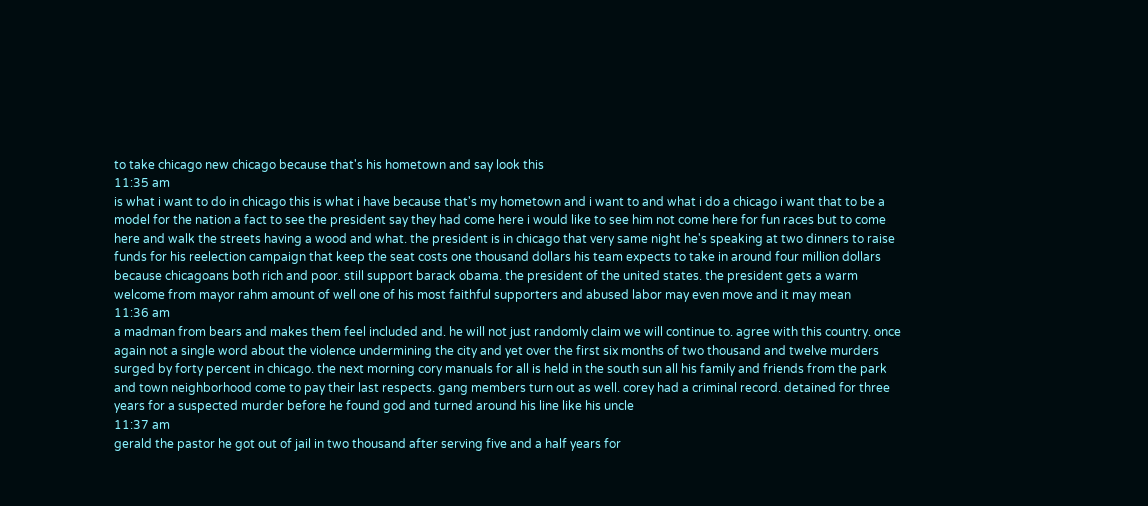to take chicago new chicago because that's his hometown and say look this
11:35 am
is what i want to do in chicago this is what i have because that's my hometown and i want to and what i do a chicago i want that to be a model for the nation a fact to see the president say they had come here i would like to see him not come here for fun races but to come here and walk the streets having a wood and what. the president is in chicago that very same night he's speaking at two dinners to raise funds for his reelection campaign that keep the seat costs one thousand dollars his team expects to take in around four million dollars because chicagoans both rich and poor. still support barack obama. the president of the united states. the president gets a warm welcome from mayor rahm amount of well one of his most faithful supporters and abused labor may even move and it may mean
11:36 am
a madman from bears and makes them feel included and. he will not just randomly claim we will continue to. agree with this country. once again not a single word about the violence undermining the city and yet over the first six months of two thousand and twelve murders surged by forty percent in chicago. the next morning cory manuals for all is held in the south sun all his family and friends from the park and town neighborhood come to pay their last respects. gang members turn out as well. corey had a criminal record. detained for three years for a suspected murder before he found god and turned around his line like his uncle
11:37 am
gerald the pastor he got out of jail in two thousand after serving five and a half years for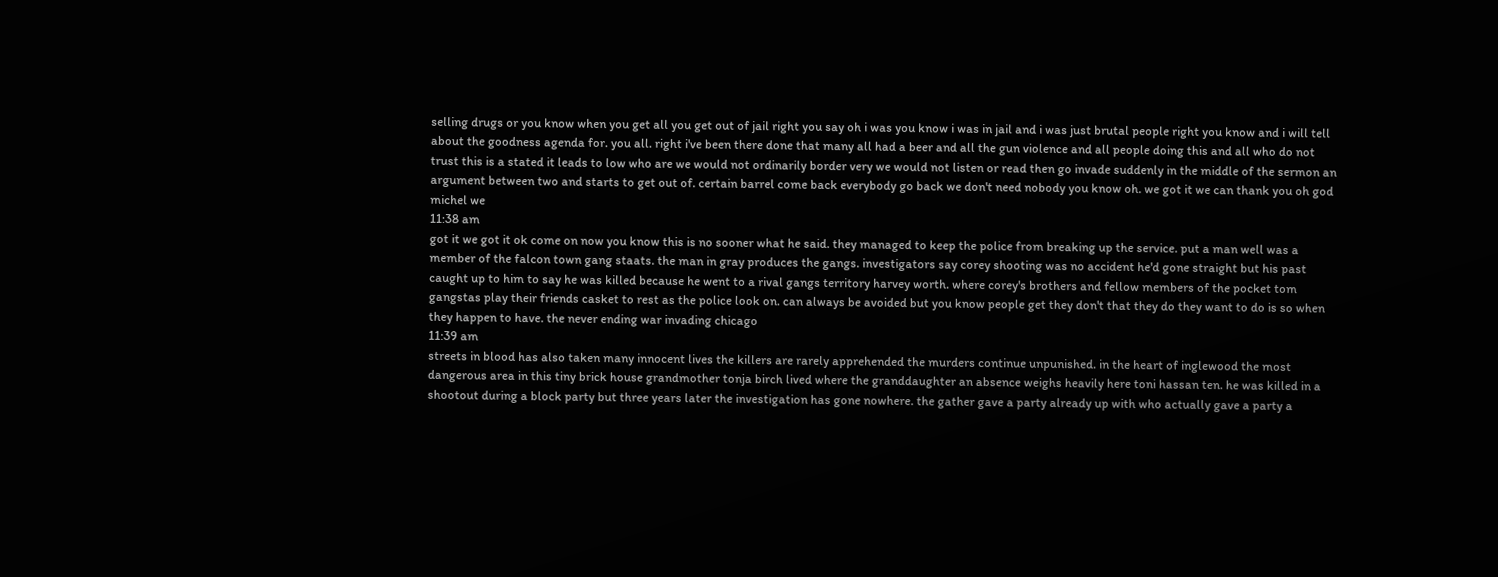selling drugs or you know when you get all you get out of jail right you say oh i was you know i was in jail and i was just brutal people right you know and i will tell about the goodness agenda for. you all. right i've been there done that many all had a beer and all the gun violence and all people doing this and all who do not trust this is a stated it leads to low who are we would not ordinarily border very we would not listen or read then go invade suddenly in the middle of the sermon an argument between two and starts to get out of. certain barrel come back everybody go back we don't need nobody you know oh. we got it we can thank you oh god michel we
11:38 am
got it we got it ok come on now you know this is no sooner what he said. they managed to keep the police from breaking up the service. put a man well was a member of the falcon town gang staats. the man in gray produces the gangs. investigators say corey shooting was no accident he'd gone straight but his past caught up to him to say he was killed because he went to a rival gangs territory harvey worth. where corey's brothers and fellow members of the pocket tom gangstas play their friends casket to rest as the police look on. can always be avoided but you know people get they don't that they do they want to do is so when they happen to have. the never ending war invading chicago
11:39 am
streets in blood has also taken many innocent lives the killers are rarely apprehended the murders continue unpunished. in the heart of inglewood the most dangerous area in this tiny brick house grandmother tonja birch lived where the granddaughter an absence weighs heavily here toni hassan ten. he was killed in a shootout during a block party but three years later the investigation has gone nowhere. the gather gave a party already up with who actually gave a party a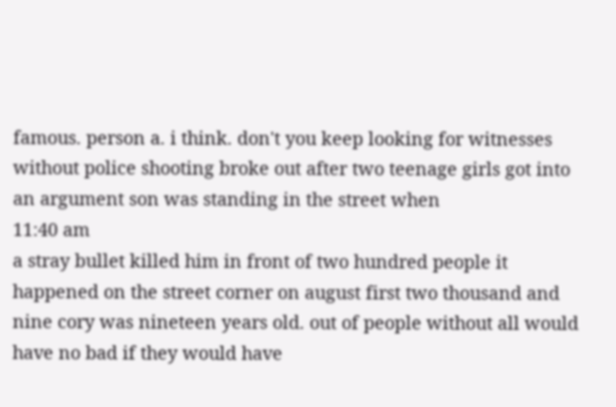famous. person a. i think. don't you keep looking for witnesses without police shooting broke out after two teenage girls got into an argument son was standing in the street when
11:40 am
a stray bullet killed him in front of two hundred people it happened on the street corner on august first two thousand and nine cory was nineteen years old. out of people without all would have no bad if they would have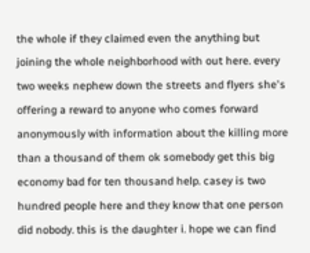the whole if they claimed even the anything but joining the whole neighborhood with out here. every two weeks nephew down the streets and flyers she's offering a reward to anyone who comes forward anonymously with information about the killing more than a thousand of them ok somebody get this big economy bad for ten thousand help. casey is two hundred people here and they know that one person did nobody. this is the daughter i. hope we can find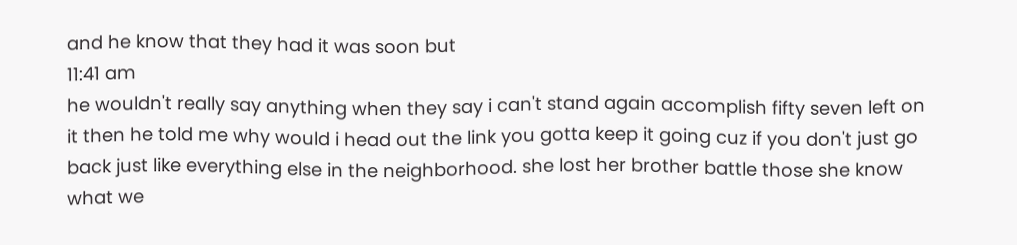and he know that they had it was soon but
11:41 am
he wouldn't really say anything when they say i can't stand again accomplish fifty seven left on it then he told me why would i head out the link you gotta keep it going cuz if you don't just go back just like everything else in the neighborhood. she lost her brother battle those she know what we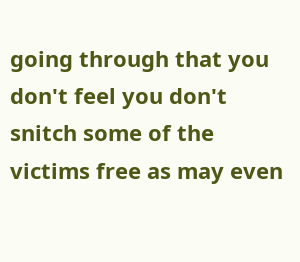going through that you don't feel you don't snitch some of the victims free as may even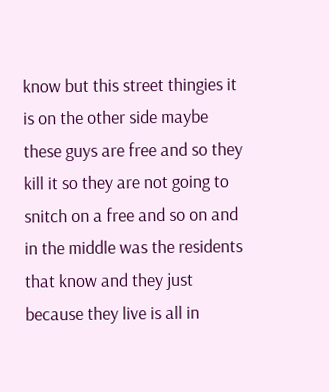know but this street thingies it is on the other side maybe these guys are free and so they kill it so they are not going to snitch on a free and so on and in the middle was the residents that know and they just because they live is all in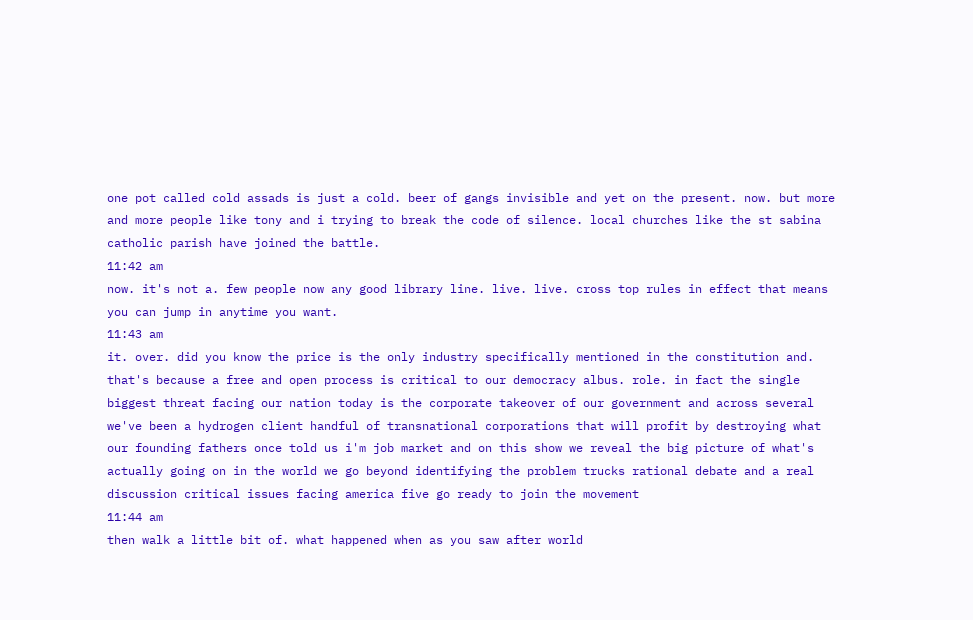one pot called cold assads is just a cold. beer of gangs invisible and yet on the present. now. but more and more people like tony and i trying to break the code of silence. local churches like the st sabina catholic parish have joined the battle.
11:42 am
now. it's not a. few people now any good library line. live. live. cross top rules in effect that means you can jump in anytime you want.
11:43 am
it. over. did you know the price is the only industry specifically mentioned in the constitution and. that's because a free and open process is critical to our democracy albus. role. in fact the single biggest threat facing our nation today is the corporate takeover of our government and across several we've been a hydrogen client handful of transnational corporations that will profit by destroying what our founding fathers once told us i'm job market and on this show we reveal the big picture of what's actually going on in the world we go beyond identifying the problem trucks rational debate and a real discussion critical issues facing america five go ready to join the movement
11:44 am
then walk a little bit of. what happened when as you saw after world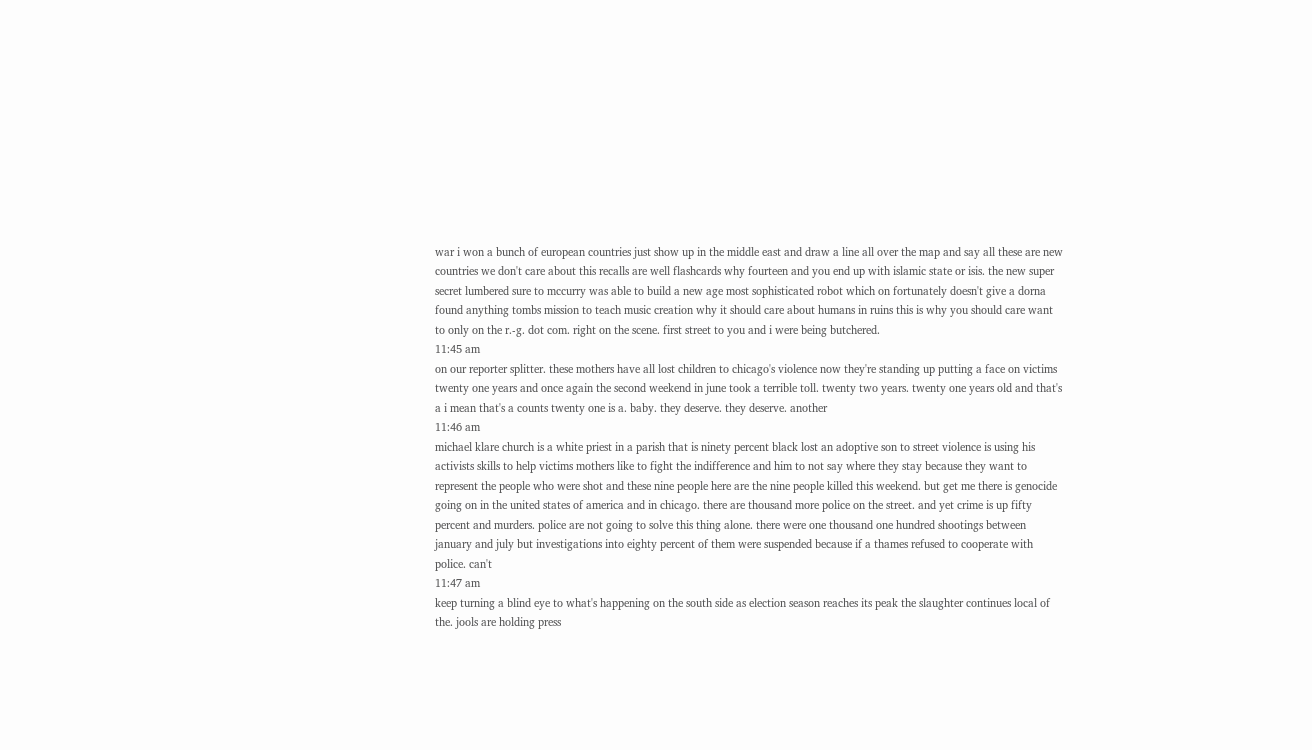war i won a bunch of european countries just show up in the middle east and draw a line all over the map and say all these are new countries we don't care about this recalls are well flashcards why fourteen and you end up with islamic state or isis. the new super secret lumbered sure to mccurry was able to build a new age most sophisticated robot which on fortunately doesn't give a dorna found anything tombs mission to teach music creation why it should care about humans in ruins this is why you should care want to only on the r.-g. dot com. right on the scene. first street to you and i were being butchered.
11:45 am
on our reporter splitter. these mothers have all lost children to chicago's violence now they're standing up putting a face on victims twenty one years and once again the second weekend in june took a terrible toll. twenty two years. twenty one years old and that's a i mean that's a counts twenty one is a. baby. they deserve. they deserve. another
11:46 am
michael klare church is a white priest in a parish that is ninety percent black lost an adoptive son to street violence is using his activists skills to help victims mothers like to fight the indifference and him to not say where they stay because they want to represent the people who were shot and these nine people here are the nine people killed this weekend. but get me there is genocide going on in the united states of america and in chicago. there are thousand more police on the street. and yet crime is up fifty percent and murders. police are not going to solve this thing alone. there were one thousand one hundred shootings between january and july but investigations into eighty percent of them were suspended because if a thames refused to cooperate with police. can't
11:47 am
keep turning a blind eye to what's happening on the south side as election season reaches its peak the slaughter continues local of the. jools are holding press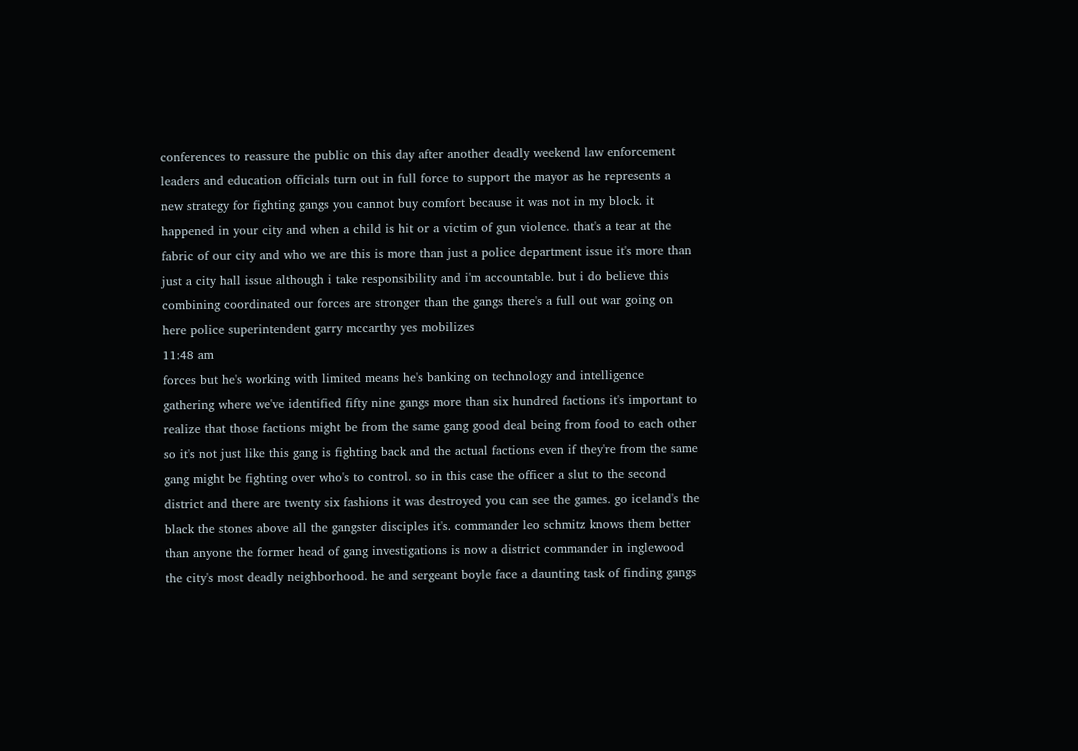conferences to reassure the public on this day after another deadly weekend law enforcement leaders and education officials turn out in full force to support the mayor as he represents a new strategy for fighting gangs you cannot buy comfort because it was not in my block. it happened in your city and when a child is hit or a victim of gun violence. that's a tear at the fabric of our city and who we are this is more than just a police department issue it's more than just a city hall issue although i take responsibility and i'm accountable. but i do believe this combining coordinated our forces are stronger than the gangs there's a full out war going on here police superintendent garry mccarthy yes mobilizes
11:48 am
forces but he's working with limited means he's banking on technology and intelligence gathering where we've identified fifty nine gangs more than six hundred factions it's important to realize that those factions might be from the same gang good deal being from food to each other so it's not just like this gang is fighting back and the actual factions even if they're from the same gang might be fighting over who's to control. so in this case the officer a slut to the second district and there are twenty six fashions it was destroyed you can see the games. go iceland's the black the stones above all the gangster disciples it's. commander leo schmitz knows them better than anyone the former head of gang investigations is now a district commander in inglewood the city's most deadly neighborhood. he and sergeant boyle face a daunting task of finding gangs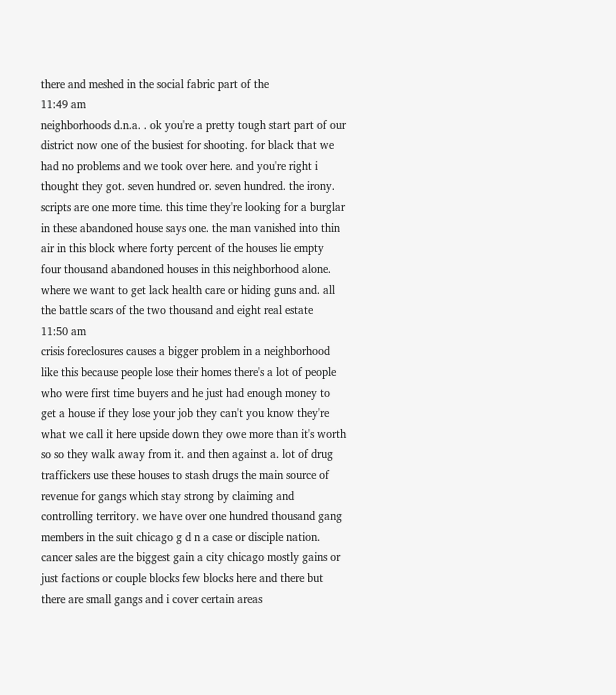there and meshed in the social fabric part of the
11:49 am
neighborhoods d.n.a. . ok you're a pretty tough start part of our district now one of the busiest for shooting. for black that we had no problems and we took over here. and you're right i thought they got. seven hundred or. seven hundred. the irony. scripts are one more time. this time they're looking for a burglar in these abandoned house says one. the man vanished into thin air in this block where forty percent of the houses lie empty four thousand abandoned houses in this neighborhood alone. where we want to get lack health care or hiding guns and. all the battle scars of the two thousand and eight real estate
11:50 am
crisis foreclosures causes a bigger problem in a neighborhood like this because people lose their homes there's a lot of people who were first time buyers and he just had enough money to get a house if they lose your job they can't you know they're what we call it here upside down they owe more than it's worth so so they walk away from it. and then against a. lot of drug traffickers use these houses to stash drugs the main source of revenue for gangs which stay strong by claiming and controlling territory. we have over one hundred thousand gang members in the suit chicago g d n a case or disciple nation. cancer sales are the biggest gain a city chicago mostly gains or just factions or couple blocks few blocks here and there but there are small gangs and i cover certain areas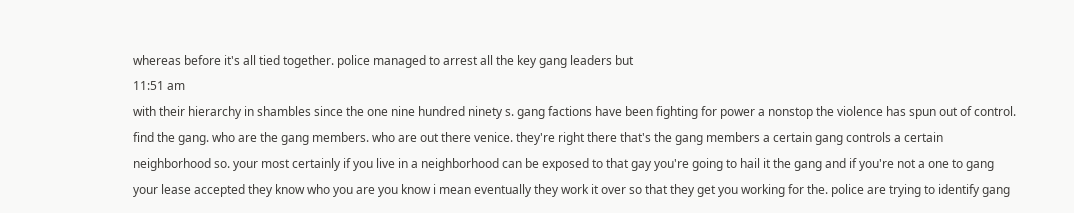whereas before it's all tied together. police managed to arrest all the key gang leaders but
11:51 am
with their hierarchy in shambles since the one nine hundred ninety s. gang factions have been fighting for power a nonstop the violence has spun out of control. find the gang. who are the gang members. who are out there venice. they're right there that's the gang members a certain gang controls a certain neighborhood so. your most certainly if you live in a neighborhood can be exposed to that gay you're going to hail it the gang and if you're not a one to gang your lease accepted they know who you are you know i mean eventually they work it over so that they get you working for the. police are trying to identify gang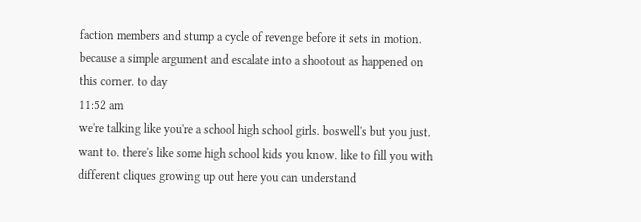faction members and stump a cycle of revenge before it sets in motion. because a simple argument and escalate into a shootout as happened on this corner. to day
11:52 am
we're talking like you're a school high school girls. boswell's but you just. want to. there's like some high school kids you know. like to fill you with different cliques growing up out here you can understand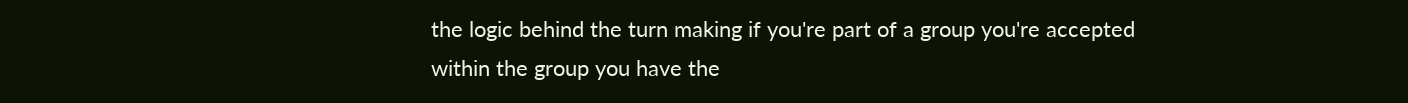the logic behind the turn making if you're part of a group you're accepted within the group you have the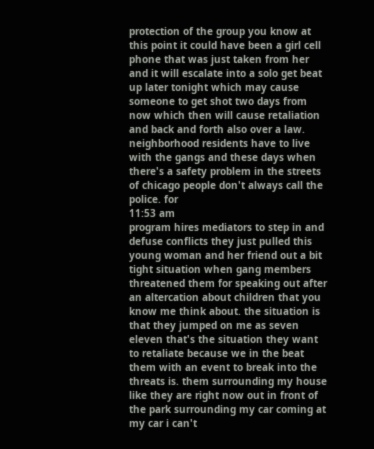protection of the group you know at this point it could have been a girl cell phone that was just taken from her and it will escalate into a solo get beat up later tonight which may cause someone to get shot two days from now which then will cause retaliation and back and forth also over a law. neighborhood residents have to live with the gangs and these days when there's a safety problem in the streets of chicago people don't always call the police. for
11:53 am
program hires mediators to step in and defuse conflicts they just pulled this young woman and her friend out a bit tight situation when gang members threatened them for speaking out after an altercation about children that you know me think about. the situation is that they jumped on me as seven eleven that's the situation they want to retaliate because we in the beat them with an event to break into the threats is. them surrounding my house like they are right now out in front of the park surrounding my car coming at my car i can't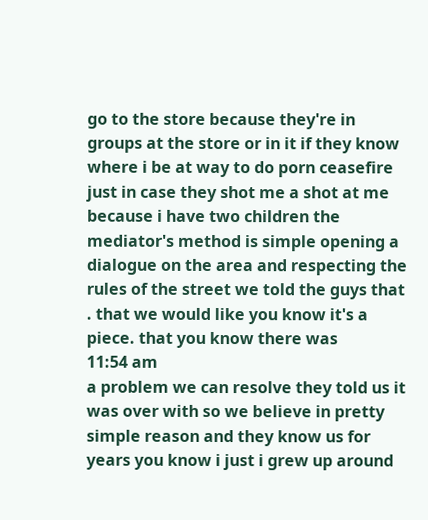go to the store because they're in groups at the store or in it if they know where i be at way to do porn ceasefire just in case they shot me a shot at me because i have two children the mediator's method is simple opening a dialogue on the area and respecting the rules of the street we told the guys that . that we would like you know it's a piece. that you know there was
11:54 am
a problem we can resolve they told us it was over with so we believe in pretty simple reason and they know us for years you know i just i grew up around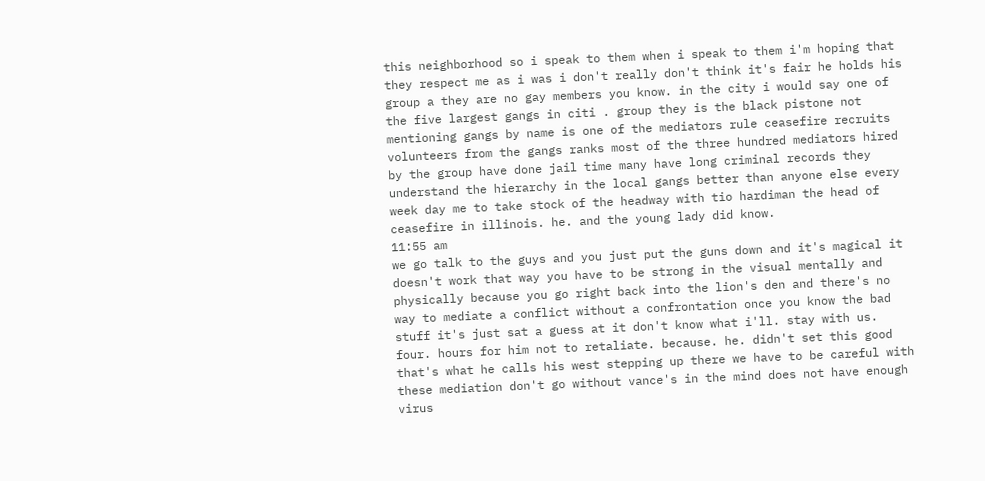this neighborhood so i speak to them when i speak to them i'm hoping that they respect me as i was i don't really don't think it's fair he holds his group a they are no gay members you know. in the city i would say one of the five largest gangs in citi . group they is the black pistone not mentioning gangs by name is one of the mediators rule ceasefire recruits volunteers from the gangs ranks most of the three hundred mediators hired by the group have done jail time many have long criminal records they understand the hierarchy in the local gangs better than anyone else every week day me to take stock of the headway with tio hardiman the head of ceasefire in illinois. he. and the young lady did know.
11:55 am
we go talk to the guys and you just put the guns down and it's magical it doesn't work that way you have to be strong in the visual mentally and physically because you go right back into the lion's den and there's no way to mediate a conflict without a confrontation once you know the bad stuff it's just sat a guess at it don't know what i'll. stay with us. four. hours for him not to retaliate. because. he. didn't set this good that's what he calls his west stepping up there we have to be careful with these mediation don't go without vance's in the mind does not have enough virus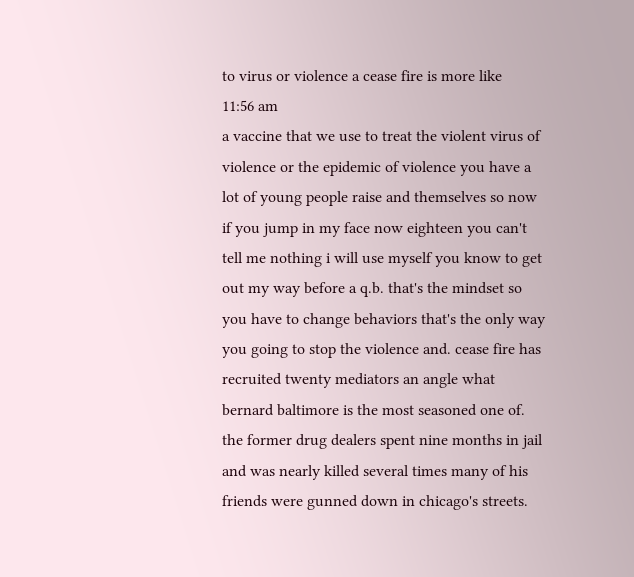to virus or violence a cease fire is more like
11:56 am
a vaccine that we use to treat the violent virus of violence or the epidemic of violence you have a lot of young people raise and themselves so now if you jump in my face now eighteen you can't tell me nothing i will use myself you know to get out my way before a q.b. that's the mindset so you have to change behaviors that's the only way you going to stop the violence and. cease fire has recruited twenty mediators an angle what bernard baltimore is the most seasoned one of. the former drug dealers spent nine months in jail and was nearly killed several times many of his friends were gunned down in chicago's streets.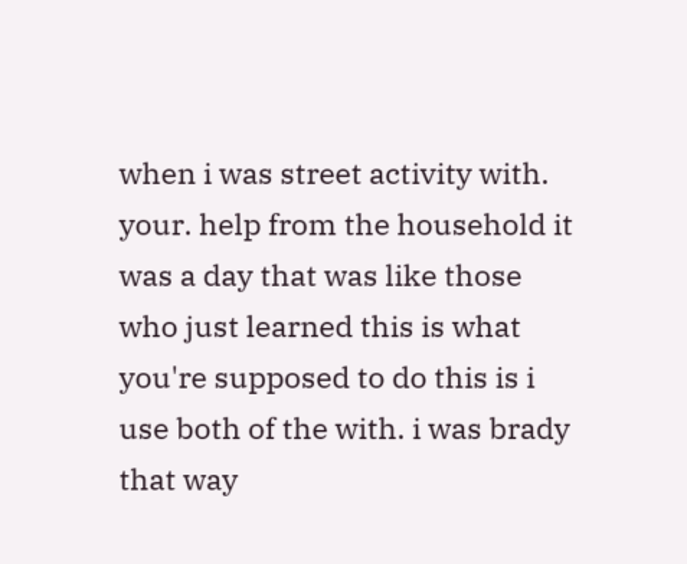when i was street activity with. your. help from the household it was a day that was like those who just learned this is what you're supposed to do this is i use both of the with. i was brady that way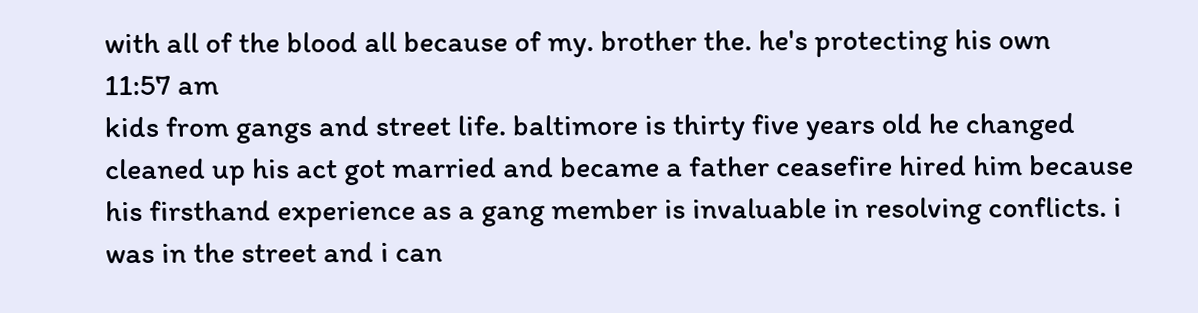with all of the blood all because of my. brother the. he's protecting his own
11:57 am
kids from gangs and street life. baltimore is thirty five years old he changed cleaned up his act got married and became a father ceasefire hired him because his firsthand experience as a gang member is invaluable in resolving conflicts. i was in the street and i can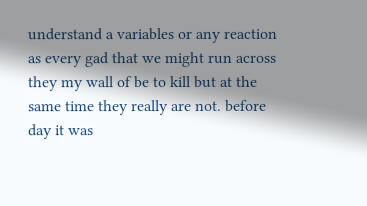understand a variables or any reaction as every gad that we might run across they my wall of be to kill but at the same time they really are not. before day it was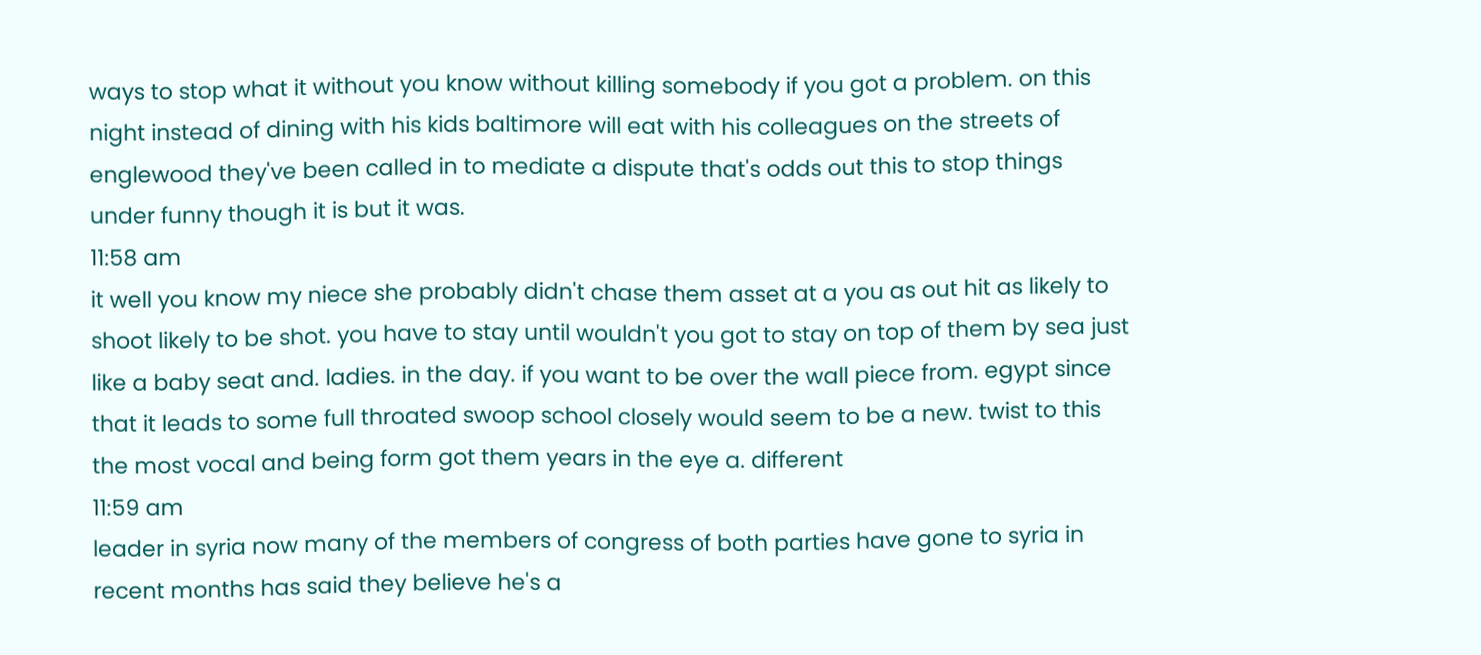ways to stop what it without you know without killing somebody if you got a problem. on this night instead of dining with his kids baltimore will eat with his colleagues on the streets of englewood they've been called in to mediate a dispute that's odds out this to stop things under funny though it is but it was.
11:58 am
it well you know my niece she probably didn't chase them asset at a you as out hit as likely to shoot likely to be shot. you have to stay until wouldn't you got to stay on top of them by sea just like a baby seat and. ladies. in the day. if you want to be over the wall piece from. egypt since that it leads to some full throated swoop school closely would seem to be a new. twist to this the most vocal and being form got them years in the eye a. different
11:59 am
leader in syria now many of the members of congress of both parties have gone to syria in recent months has said they believe he's a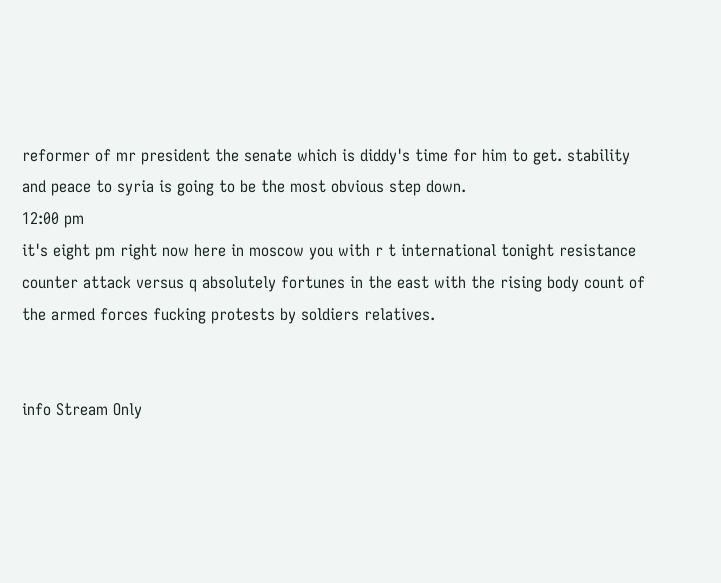reformer of mr president the senate which is diddy's time for him to get. stability and peace to syria is going to be the most obvious step down.
12:00 pm
it's eight pm right now here in moscow you with r t international tonight resistance counter attack versus q absolutely fortunes in the east with the rising body count of the armed forces fucking protests by soldiers relatives.


info Stream Only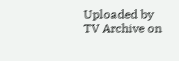Uploaded by TV Archive on